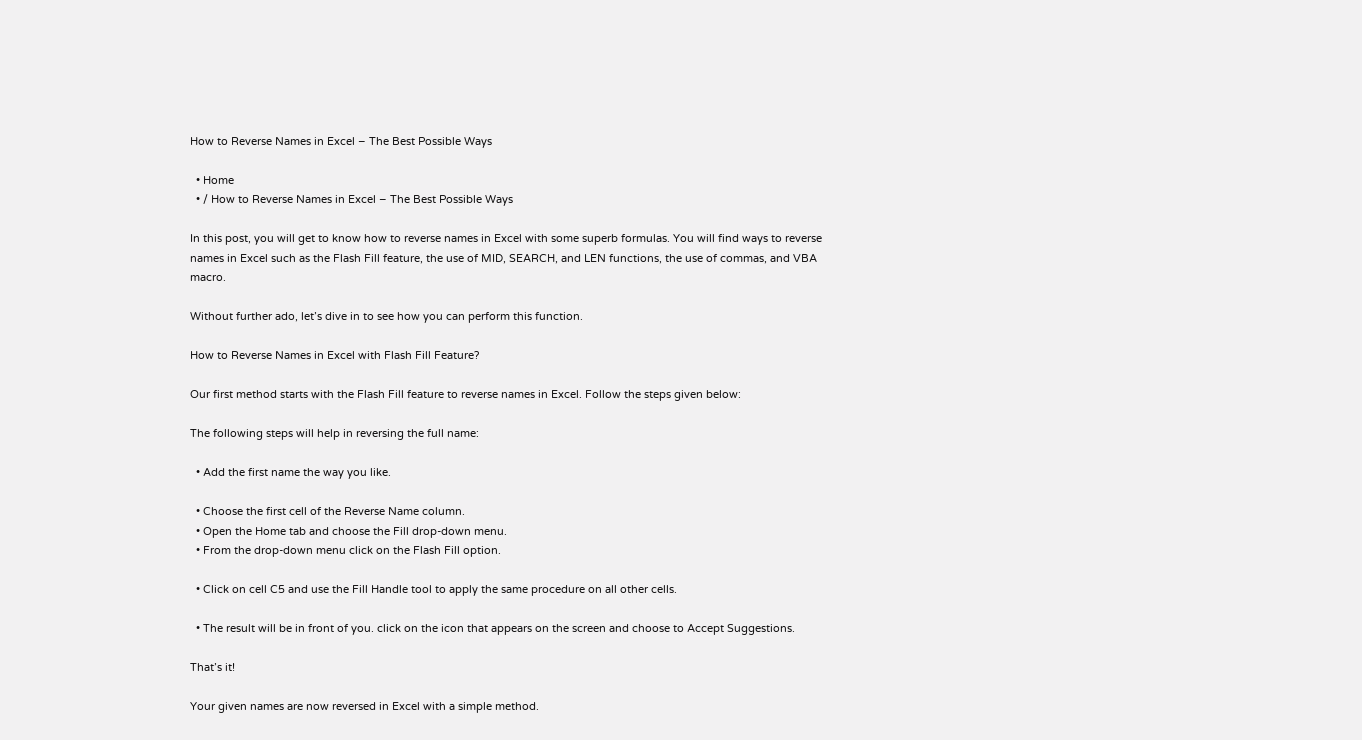How to Reverse Names in Excel – The Best Possible Ways

  • Home
  • / How to Reverse Names in Excel – The Best Possible Ways

In this post, you will get to know how to reverse names in Excel with some superb formulas. You will find ways to reverse names in Excel such as the Flash Fill feature, the use of MID, SEARCH, and LEN functions, the use of commas, and VBA macro.

Without further ado, let’s dive in to see how you can perform this function.

How to Reverse Names in Excel with Flash Fill Feature?

Our first method starts with the Flash Fill feature to reverse names in Excel. Follow the steps given below:

The following steps will help in reversing the full name:

  • Add the first name the way you like.

  • Choose the first cell of the Reverse Name column.
  • Open the Home tab and choose the Fill drop-down menu.
  • From the drop-down menu click on the Flash Fill option.

  • Click on cell C5 and use the Fill Handle tool to apply the same procedure on all other cells.

  • The result will be in front of you. click on the icon that appears on the screen and choose to Accept Suggestions.

That’s it!

Your given names are now reversed in Excel with a simple method.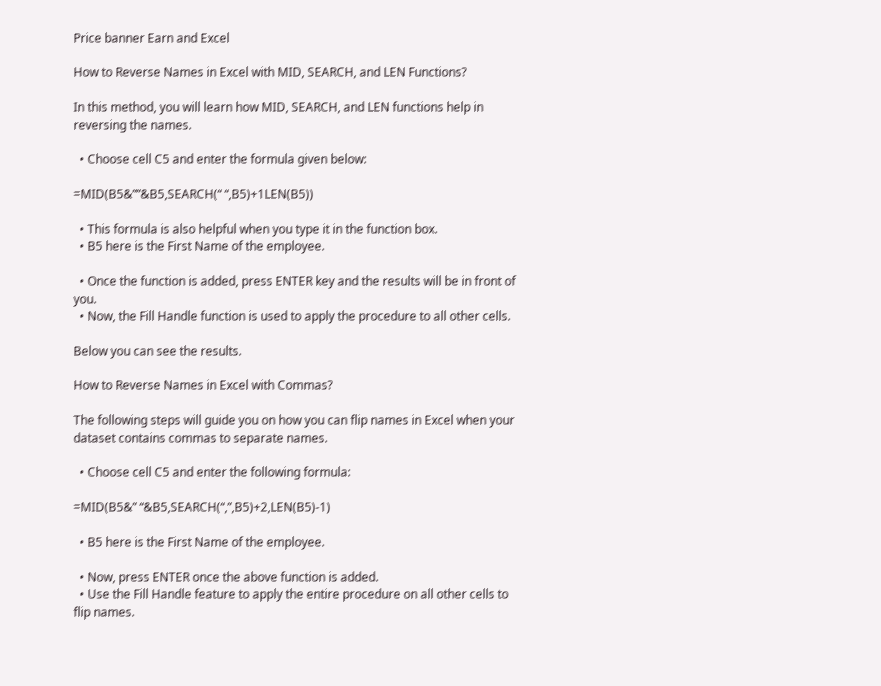Price banner Earn and Excel

How to Reverse Names in Excel with MID, SEARCH, and LEN Functions?

In this method, you will learn how MID, SEARCH, and LEN functions help in reversing the names.

  • Choose cell C5 and enter the formula given below:

=MID(B5&””&B5,SEARCH(“ “,B5)+1LEN(B5))

  • This formula is also helpful when you type it in the function box.
  • B5 here is the First Name of the employee.

  • Once the function is added, press ENTER key and the results will be in front of you.
  • Now, the Fill Handle function is used to apply the procedure to all other cells.

Below you can see the results.

How to Reverse Names in Excel with Commas?

The following steps will guide you on how you can flip names in Excel when your dataset contains commas to separate names.

  • Choose cell C5 and enter the following formula:

=MID(B5&” “&B5,SEARCH(“,”,B5)+2,LEN(B5)-1)

  • B5 here is the First Name of the employee.

  • Now, press ENTER once the above function is added.
  • Use the Fill Handle feature to apply the entire procedure on all other cells to flip names.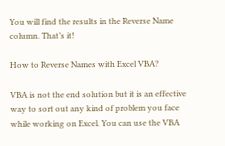You will find the results in the Reverse Name column. That’s it!

How to Reverse Names with Excel VBA?

VBA is not the end solution but it is an effective way to sort out any kind of problem you face while working on Excel. You can use the VBA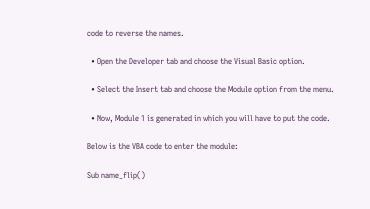code to reverse the names.

  • Open the Developer tab and choose the Visual Basic option.

  • Select the Insert tab and choose the Module option from the menu.

  • Now, Module 1 is generated in which you will have to put the code.

Below is the VBA code to enter the module:

Sub name_flip()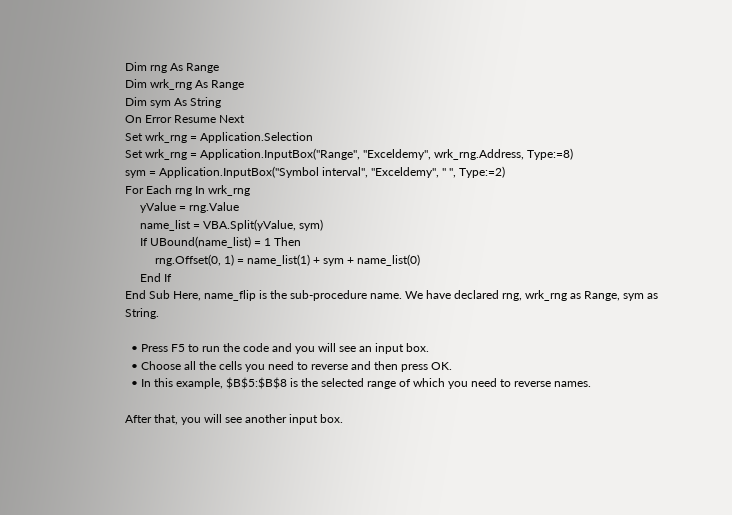Dim rng As Range
Dim wrk_rng As Range
Dim sym As String
On Error Resume Next
Set wrk_rng = Application.Selection
Set wrk_rng = Application.InputBox("Range", "Exceldemy", wrk_rng.Address, Type:=8)
sym = Application.InputBox("Symbol interval", "Exceldemy", " ", Type:=2)
For Each rng In wrk_rng
     yValue = rng.Value
     name_list = VBA.Split(yValue, sym)
     If UBound(name_list) = 1 Then
          rng.Offset(0, 1) = name_list(1) + sym + name_list(0)
     End If
End Sub Here, name_flip is the sub-procedure name. We have declared rng, wrk_rng as Range, sym as String.

  • Press F5 to run the code and you will see an input box.
  • Choose all the cells you need to reverse and then press OK.
  • In this example, $B$5:$B$8 is the selected range of which you need to reverse names.

After that, you will see another input box.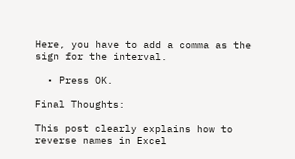Here, you have to add a comma as the sign for the interval.

  • Press OK.

Final Thoughts:

This post clearly explains how to reverse names in Excel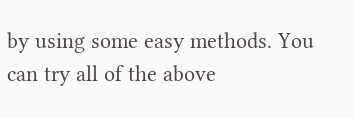by using some easy methods. You can try all of the above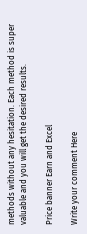methods without any hesitation. Each method is super valuable and you will get the desired results.

Price banner Earn and Excel

Write your comment Here